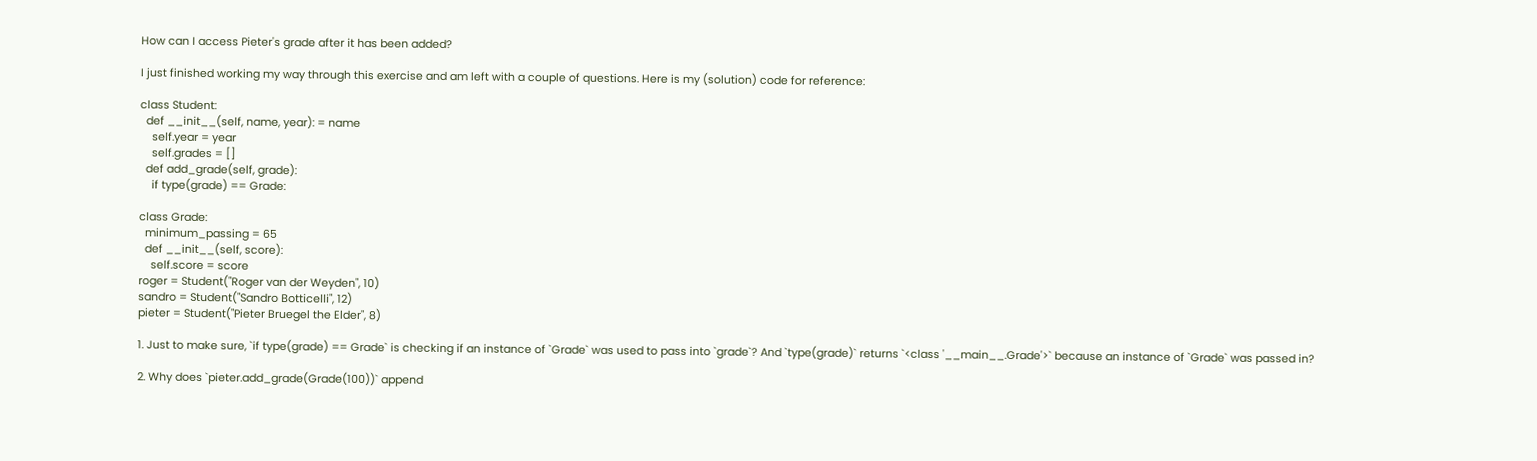How can I access Pieter's grade after it has been added?

I just finished working my way through this exercise and am left with a couple of questions. Here is my (solution) code for reference:

class Student:
  def __init__(self, name, year): = name
    self.year = year
    self.grades = []
  def add_grade(self, grade):
    if type(grade) == Grade:

class Grade:
  minimum_passing = 65
  def __init__(self, score):
    self.score = score
roger = Student("Roger van der Weyden", 10)
sandro = Student("Sandro Botticelli", 12)
pieter = Student("Pieter Bruegel the Elder", 8)

1. Just to make sure, `if type(grade) == Grade` is checking if an instance of `Grade` was used to pass into `grade`? And `type(grade)` returns `<class '__main__.Grade'>` because an instance of `Grade` was passed in?

2. Why does `pieter.add_grade(Grade(100))` append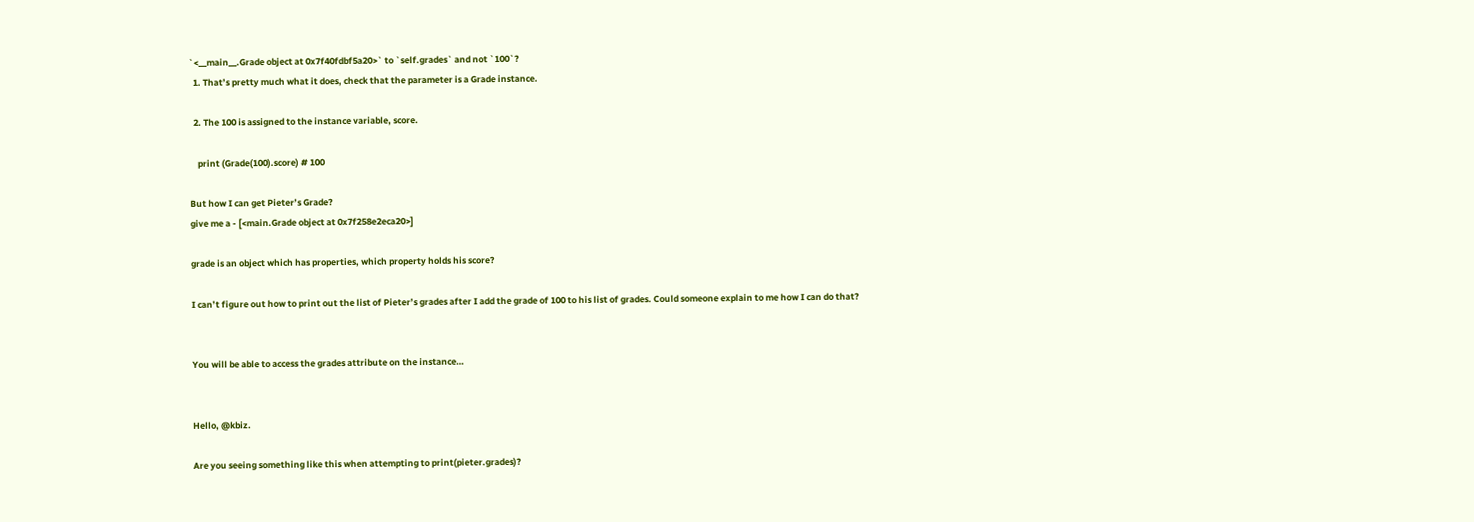`<__main__.Grade object at 0x7f40fdbf5a20>` to `self.grades` and not `100`?
  1. That’s pretty much what it does, check that the parameter is a Grade instance.

  2. The 100 is assigned to the instance variable, score.

    print (Grade(100).score) # 100

But how I can get Pieter’s Grade?
give me a - [<main.Grade object at 0x7f258e2eca20>]

grade is an object which has properties, which property holds his score?

I can’t figure out how to print out the list of Pieter’s grades after I add the grade of 100 to his list of grades. Could someone explain to me how I can do that?


You will be able to access the grades attribute on the instance…


Hello, @kbiz.

Are you seeing something like this when attempting to print(pieter.grades)?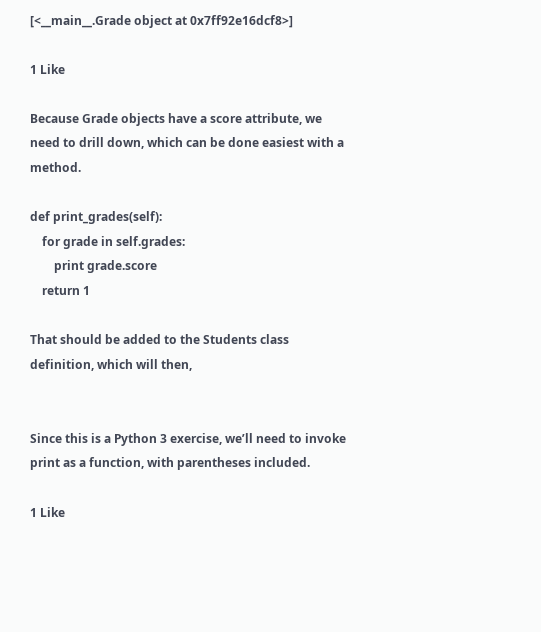[<__main__.Grade object at 0x7ff92e16dcf8>]

1 Like

Because Grade objects have a score attribute, we need to drill down, which can be done easiest with a method.

def print_grades(self):
    for grade in self.grades:
        print grade.score
    return 1

That should be added to the Students class definition, which will then,


Since this is a Python 3 exercise, we’ll need to invoke print as a function, with parentheses included.

1 Like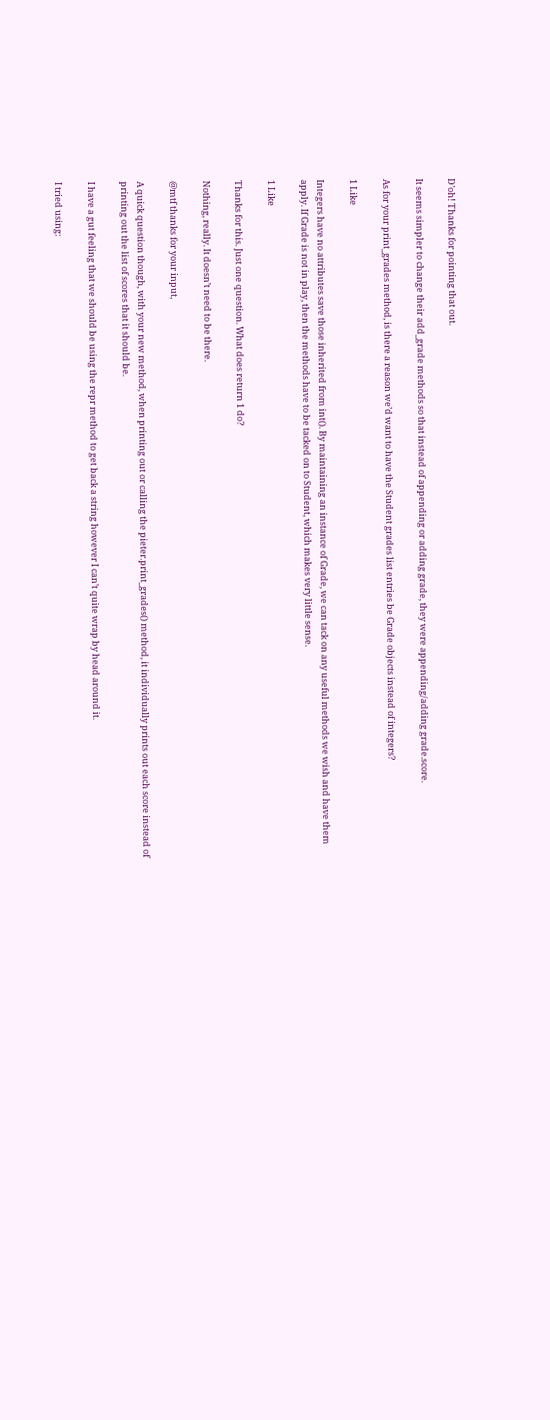D’oh! Thanks for pointing that out.

It seems simpler to change their add_grade methods so that instead of appending or adding grade, they were appending/adding grade.score.

As for your print_grades method, is there a reason we’d want to have the Student grades list entries be Grade objects instead of integers?

1 Like

Integers have no attributes save those inherited from int(). By maintaining an instance of Grade, we can tack on any useful methods we wish and have them apply. If Grade is not in play, then the methods have to be tacked on to Student, which makes very little sense.

1 Like

Thanks for this. Just one question. What does return 1 do?

Nothing, really. It doesn’t need to be there.

@mtf thanks for your input,

A quick question though, with your new method, when printing out or calling the pieter.print_grades() method, it individually prints out each score instead of printing out the list of scores that it should be.

I have a gut feeling that we should be using the repr method to get back a string however I can’t quite wrap by head around it.

I tried using: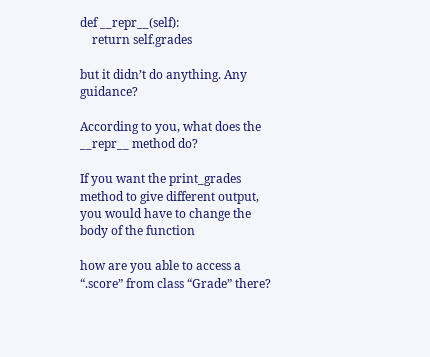def __repr__(self):
    return self.grades

but it didn’t do anything. Any guidance?

According to you, what does the __repr__ method do?

If you want the print_grades method to give different output, you would have to change the body of the function

how are you able to access a “.score” from class “Grade” there?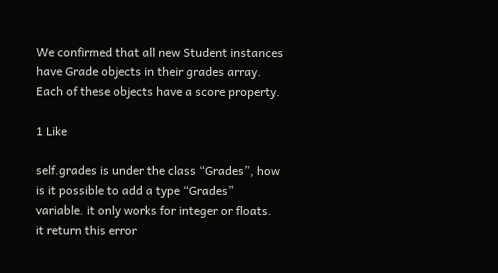We confirmed that all new Student instances have Grade objects in their grades array. Each of these objects have a score property.

1 Like

self.grades is under the class “Grades”, how is it possible to add a type “Grades” variable. it only works for integer or floats.
it return this error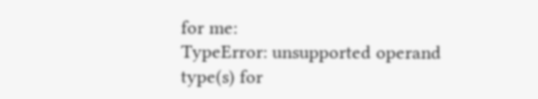for me:
TypeError: unsupported operand type(s) for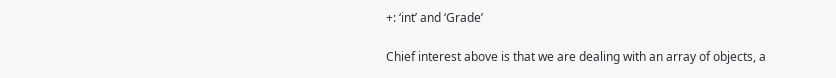+: ‘int’ and ‘Grade’

Chief interest above is that we are dealing with an array of objects, a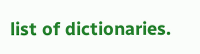list of dictionaries.